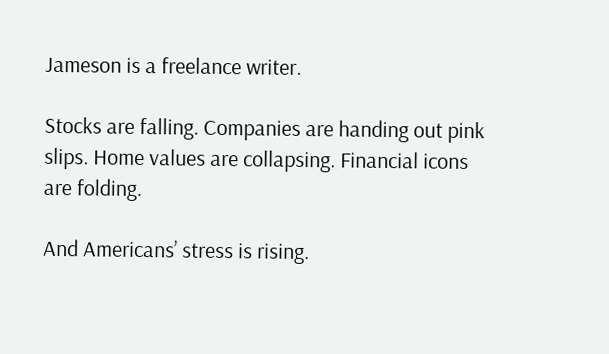Jameson is a freelance writer.

Stocks are falling. Companies are handing out pink slips. Home values are collapsing. Financial icons are folding.

And Americans’ stress is rising.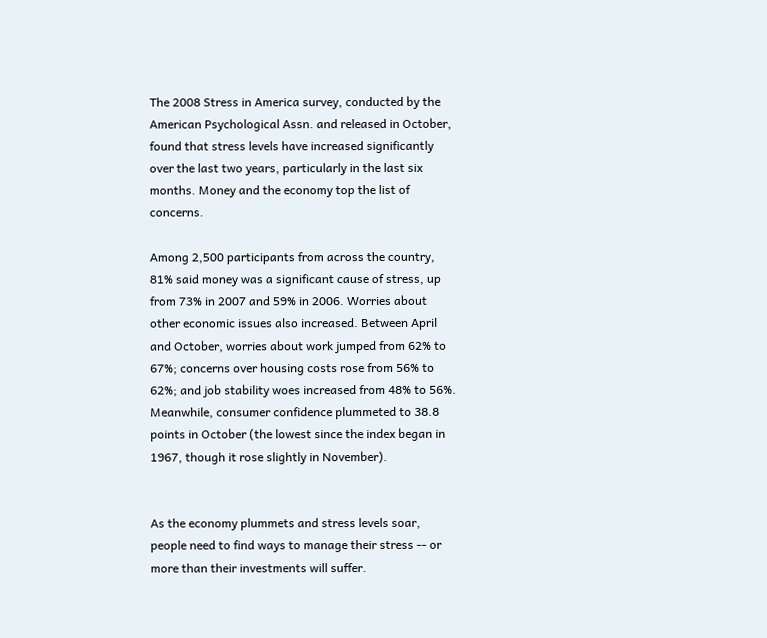The 2008 Stress in America survey, conducted by the American Psychological Assn. and released in October, found that stress levels have increased significantly over the last two years, particularly in the last six months. Money and the economy top the list of concerns.

Among 2,500 participants from across the country, 81% said money was a significant cause of stress, up from 73% in 2007 and 59% in 2006. Worries about other economic issues also increased. Between April and October, worries about work jumped from 62% to 67%; concerns over housing costs rose from 56% to 62%; and job stability woes increased from 48% to 56%. Meanwhile, consumer confidence plummeted to 38.8 points in October (the lowest since the index began in 1967, though it rose slightly in November).


As the economy plummets and stress levels soar, people need to find ways to manage their stress -- or more than their investments will suffer.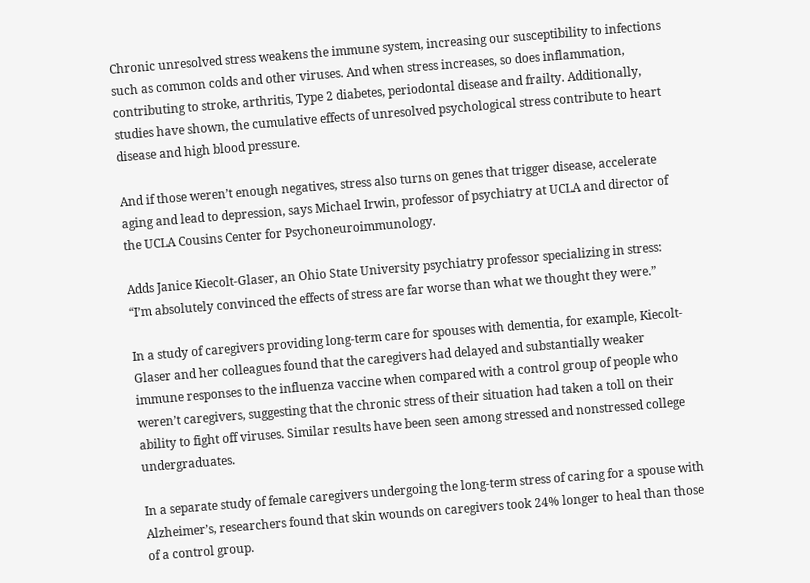Chronic unresolved stress weakens the immune system, increasing our susceptibility to infections such as common colds and other viruses. And when stress increases, so does inflammation, contributing to stroke, arthritis, Type 2 diabetes, periodontal disease and frailty. Additionally, studies have shown, the cumulative effects of unresolved psychological stress contribute to heart disease and high blood pressure.

And if those weren’t enough negatives, stress also turns on genes that trigger disease, accelerate aging and lead to depression, says Michael Irwin, professor of psychiatry at UCLA and director of the UCLA Cousins Center for Psychoneuroimmunology.

Adds Janice Kiecolt-Glaser, an Ohio State University psychiatry professor specializing in stress: “I’m absolutely convinced the effects of stress are far worse than what we thought they were.”

In a study of caregivers providing long-term care for spouses with dementia, for example, Kiecolt-Glaser and her colleagues found that the caregivers had delayed and substantially weaker immune responses to the influenza vaccine when compared with a control group of people who weren’t caregivers, suggesting that the chronic stress of their situation had taken a toll on their ability to fight off viruses. Similar results have been seen among stressed and nonstressed college undergraduates.

In a separate study of female caregivers undergoing the long-term stress of caring for a spouse with Alzheimer’s, researchers found that skin wounds on caregivers took 24% longer to heal than those of a control group.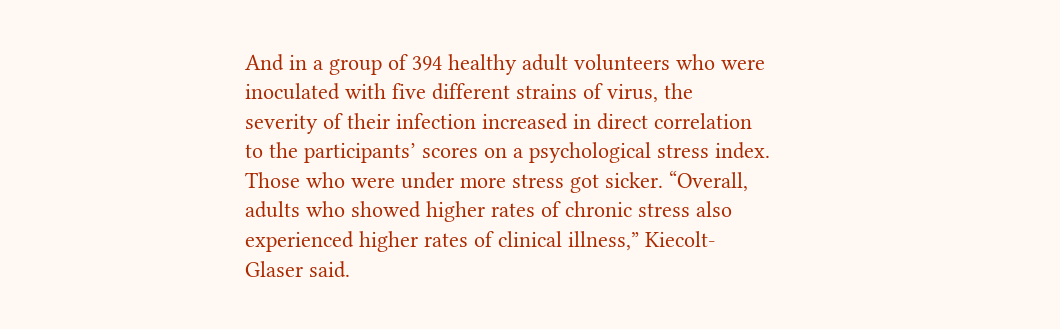And in a group of 394 healthy adult volunteers who were inoculated with five different strains of virus, the severity of their infection increased in direct correlation to the participants’ scores on a psychological stress index. Those who were under more stress got sicker. “Overall, adults who showed higher rates of chronic stress also experienced higher rates of clinical illness,” Kiecolt-Glaser said.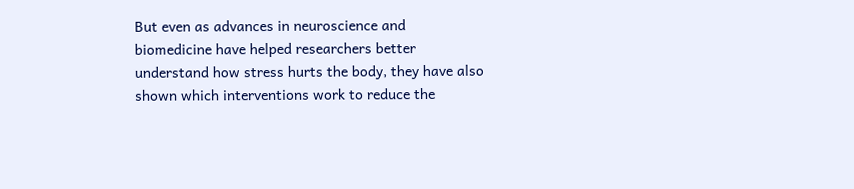But even as advances in neuroscience and biomedicine have helped researchers better understand how stress hurts the body, they have also shown which interventions work to reduce the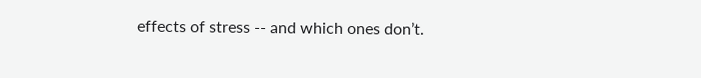effects of stress -- and which ones don’t.